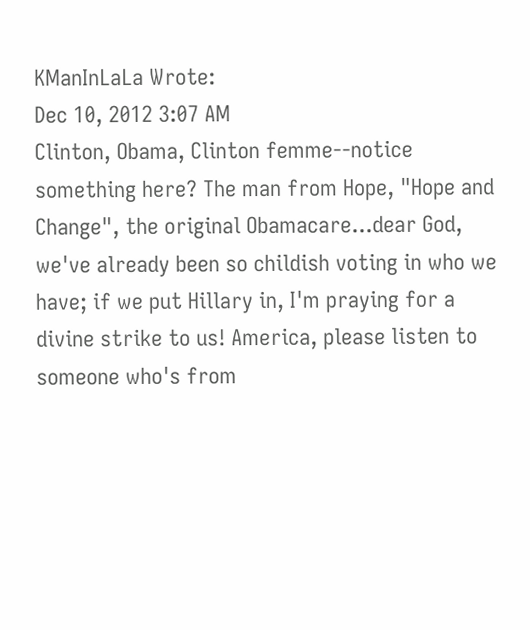KManInLaLa Wrote:
Dec 10, 2012 3:07 AM
Clinton, Obama, Clinton femme--notice something here? The man from Hope, "Hope and Change", the original Obamacare...dear God, we've already been so childish voting in who we have; if we put Hillary in, I'm praying for a divine strike to us! America, please listen to someone who's from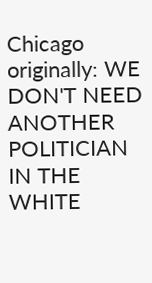Chicago originally: WE DON'T NEED ANOTHER POLITICIAN IN THE WHITE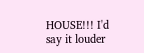HOUSE!!! I'd say it louder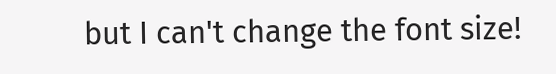but I can't change the font size!